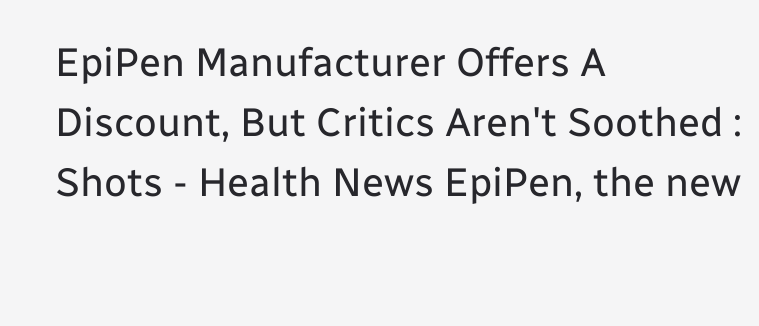EpiPen Manufacturer Offers A Discount, But Critics Aren't Soothed : Shots - Health News EpiPen, the new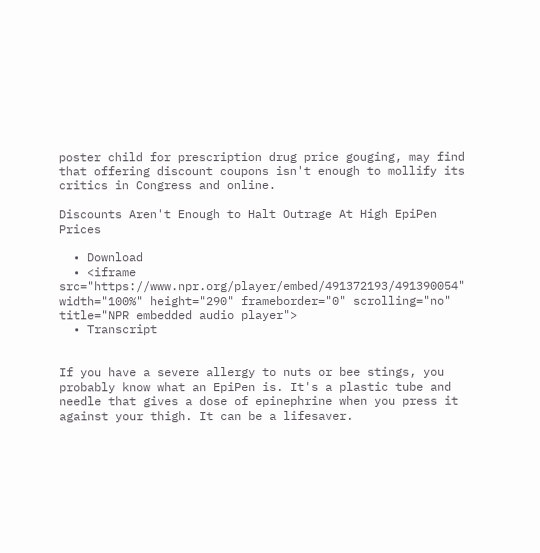poster child for prescription drug price gouging, may find that offering discount coupons isn't enough to mollify its critics in Congress and online.

Discounts Aren't Enough to Halt Outrage At High EpiPen Prices

  • Download
  • <iframe src="https://www.npr.org/player/embed/491372193/491390054" width="100%" height="290" frameborder="0" scrolling="no" title="NPR embedded audio player">
  • Transcript


If you have a severe allergy to nuts or bee stings, you probably know what an EpiPen is. It's a plastic tube and needle that gives a dose of epinephrine when you press it against your thigh. It can be a lifesaver.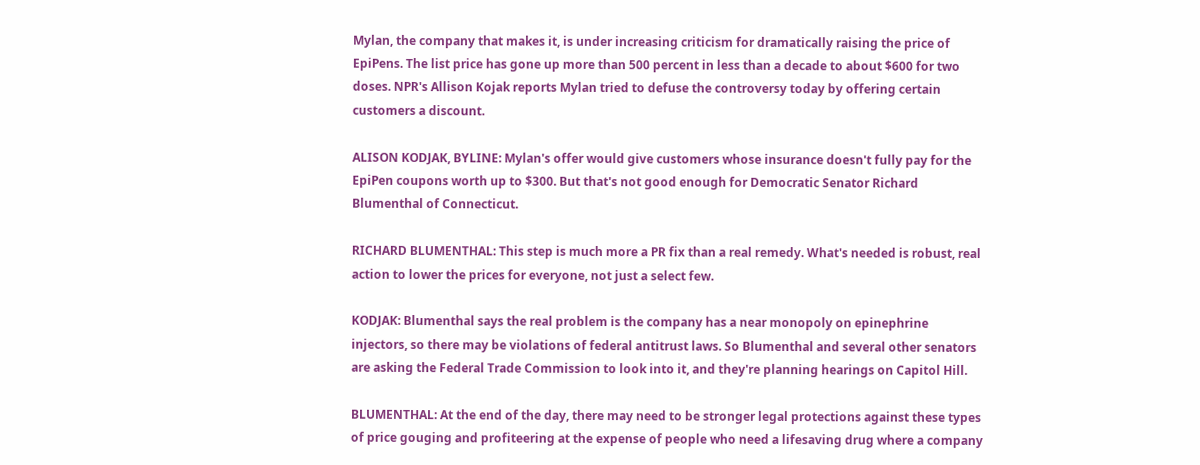Mylan, the company that makes it, is under increasing criticism for dramatically raising the price of EpiPens. The list price has gone up more than 500 percent in less than a decade to about $600 for two doses. NPR's Allison Kojak reports Mylan tried to defuse the controversy today by offering certain customers a discount.

ALISON KODJAK, BYLINE: Mylan's offer would give customers whose insurance doesn't fully pay for the EpiPen coupons worth up to $300. But that's not good enough for Democratic Senator Richard Blumenthal of Connecticut.

RICHARD BLUMENTHAL: This step is much more a PR fix than a real remedy. What's needed is robust, real action to lower the prices for everyone, not just a select few.

KODJAK: Blumenthal says the real problem is the company has a near monopoly on epinephrine injectors, so there may be violations of federal antitrust laws. So Blumenthal and several other senators are asking the Federal Trade Commission to look into it, and they're planning hearings on Capitol Hill.

BLUMENTHAL: At the end of the day, there may need to be stronger legal protections against these types of price gouging and profiteering at the expense of people who need a lifesaving drug where a company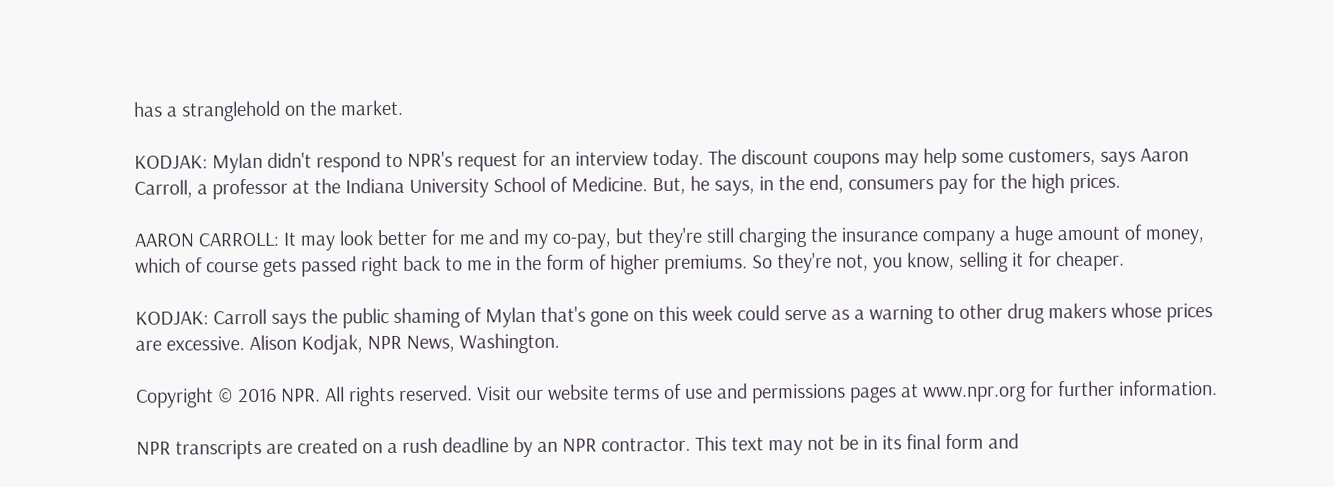has a stranglehold on the market.

KODJAK: Mylan didn't respond to NPR's request for an interview today. The discount coupons may help some customers, says Aaron Carroll, a professor at the Indiana University School of Medicine. But, he says, in the end, consumers pay for the high prices.

AARON CARROLL: It may look better for me and my co-pay, but they're still charging the insurance company a huge amount of money, which of course gets passed right back to me in the form of higher premiums. So they're not, you know, selling it for cheaper.

KODJAK: Carroll says the public shaming of Mylan that's gone on this week could serve as a warning to other drug makers whose prices are excessive. Alison Kodjak, NPR News, Washington.

Copyright © 2016 NPR. All rights reserved. Visit our website terms of use and permissions pages at www.npr.org for further information.

NPR transcripts are created on a rush deadline by an NPR contractor. This text may not be in its final form and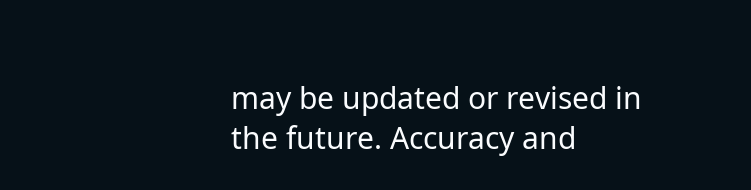may be updated or revised in the future. Accuracy and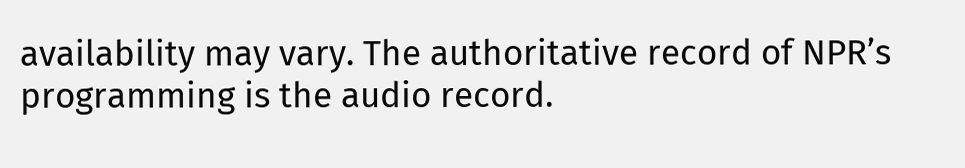availability may vary. The authoritative record of NPR’s programming is the audio record.